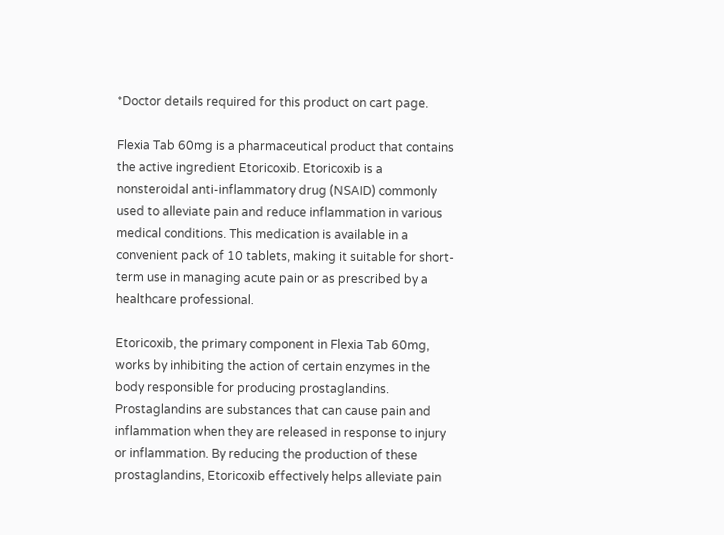*Doctor details required for this product on cart page.

Flexia Tab 60mg is a pharmaceutical product that contains the active ingredient Etoricoxib. Etoricoxib is a nonsteroidal anti-inflammatory drug (NSAID) commonly used to alleviate pain and reduce inflammation in various medical conditions. This medication is available in a convenient pack of 10 tablets, making it suitable for short-term use in managing acute pain or as prescribed by a healthcare professional.

Etoricoxib, the primary component in Flexia Tab 60mg, works by inhibiting the action of certain enzymes in the body responsible for producing prostaglandins. Prostaglandins are substances that can cause pain and inflammation when they are released in response to injury or inflammation. By reducing the production of these prostaglandins, Etoricoxib effectively helps alleviate pain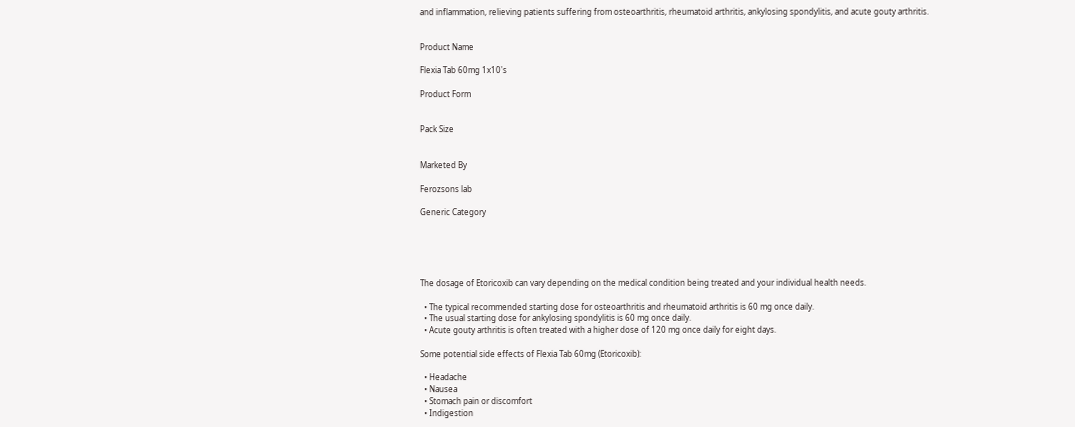and inflammation, relieving patients suffering from osteoarthritis, rheumatoid arthritis, ankylosing spondylitis, and acute gouty arthritis.


Product Name

Flexia Tab 60mg 1x10's

Product Form


Pack Size


Marketed By

Ferozsons lab

Generic Category





The dosage of Etoricoxib can vary depending on the medical condition being treated and your individual health needs.

  • The typical recommended starting dose for osteoarthritis and rheumatoid arthritis is 60 mg once daily.
  • The usual starting dose for ankylosing spondylitis is 60 mg once daily.
  • Acute gouty arthritis is often treated with a higher dose of 120 mg once daily for eight days.

Some potential side effects of Flexia Tab 60mg (Etoricoxib):

  • Headache
  • Nausea
  • Stomach pain or discomfort
  • Indigestion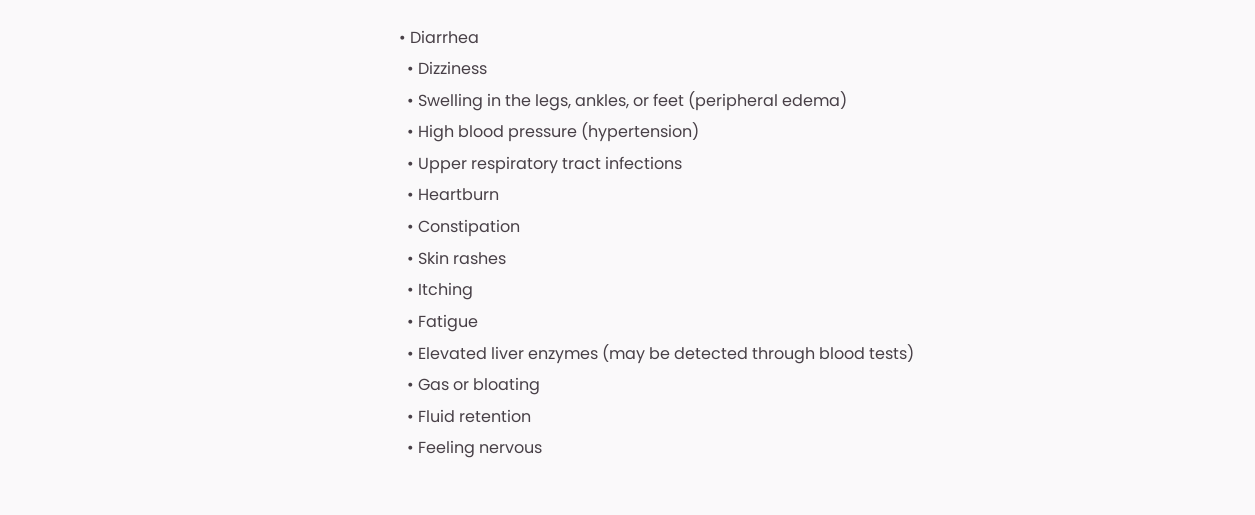• Diarrhea
  • Dizziness
  • Swelling in the legs, ankles, or feet (peripheral edema)
  • High blood pressure (hypertension)
  • Upper respiratory tract infections
  • Heartburn
  • Constipation
  • Skin rashes
  • Itching
  • Fatigue
  • Elevated liver enzymes (may be detected through blood tests)
  • Gas or bloating
  • Fluid retention
  • Feeling nervous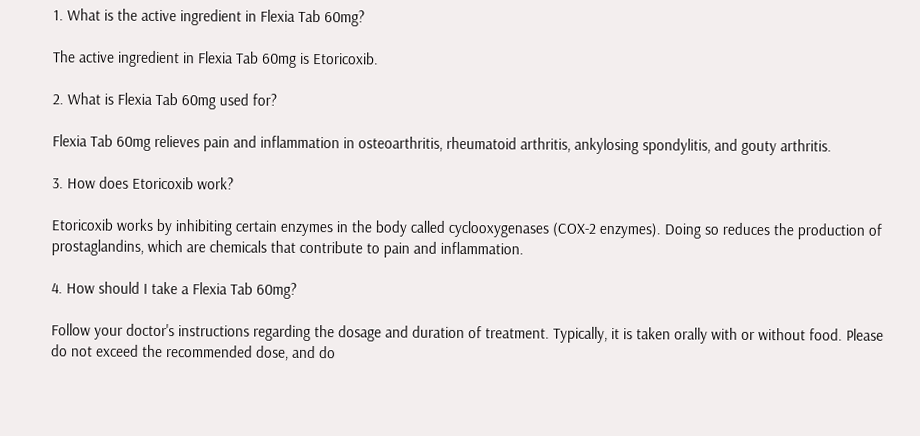1. What is the active ingredient in Flexia Tab 60mg?

The active ingredient in Flexia Tab 60mg is Etoricoxib.

2. What is Flexia Tab 60mg used for?

Flexia Tab 60mg relieves pain and inflammation in osteoarthritis, rheumatoid arthritis, ankylosing spondylitis, and gouty arthritis.

3. How does Etoricoxib work?

Etoricoxib works by inhibiting certain enzymes in the body called cyclooxygenases (COX-2 enzymes). Doing so reduces the production of prostaglandins, which are chemicals that contribute to pain and inflammation.

4. How should I take a Flexia Tab 60mg?

Follow your doctor's instructions regarding the dosage and duration of treatment. Typically, it is taken orally with or without food. Please do not exceed the recommended dose, and do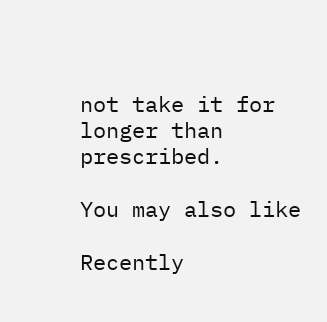not take it for longer than prescribed.

You may also like

Recently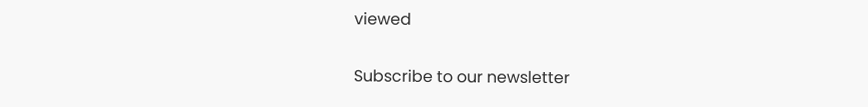viewed

Subscribe to our newsletter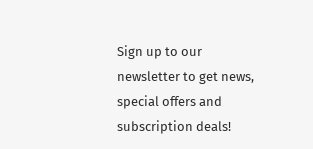Sign up to our newsletter to get news, special offers and subscription deals!